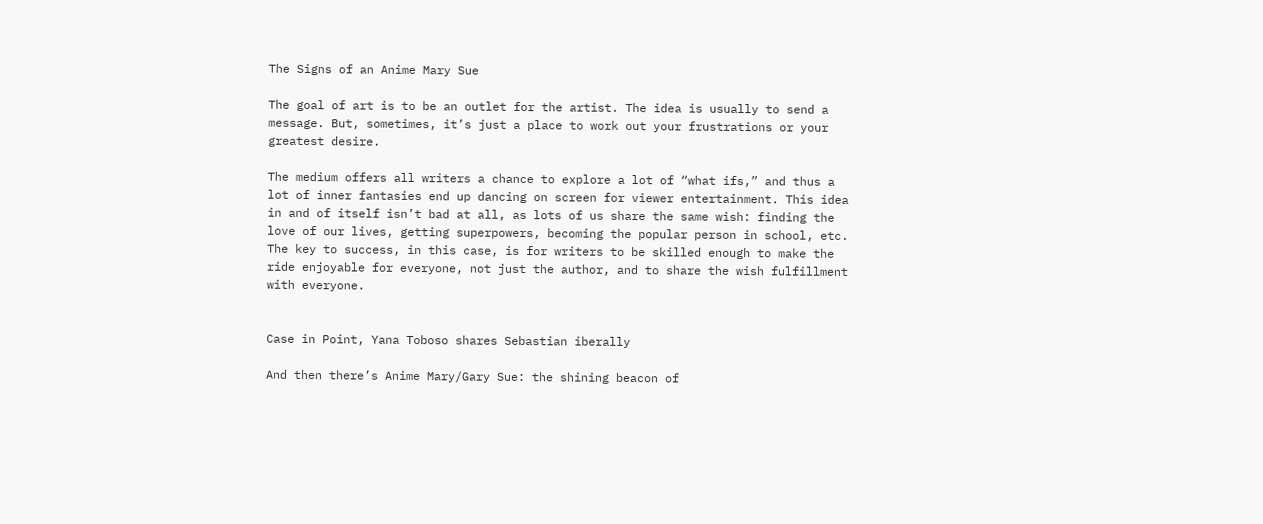The Signs of an Anime Mary Sue

The goal of art is to be an outlet for the artist. The idea is usually to send a message. But, sometimes, it’s just a place to work out your frustrations or your greatest desire.

The medium offers all writers a chance to explore a lot of “what ifs,” and thus a lot of inner fantasies end up dancing on screen for viewer entertainment. This idea in and of itself isn’t bad at all, as lots of us share the same wish: finding the love of our lives, getting superpowers, becoming the popular person in school, etc. The key to success, in this case, is for writers to be skilled enough to make the ride enjoyable for everyone, not just the author, and to share the wish fulfillment with everyone.


Case in Point, Yana Toboso shares Sebastian iberally

And then there’s Anime Mary/Gary Sue: the shining beacon of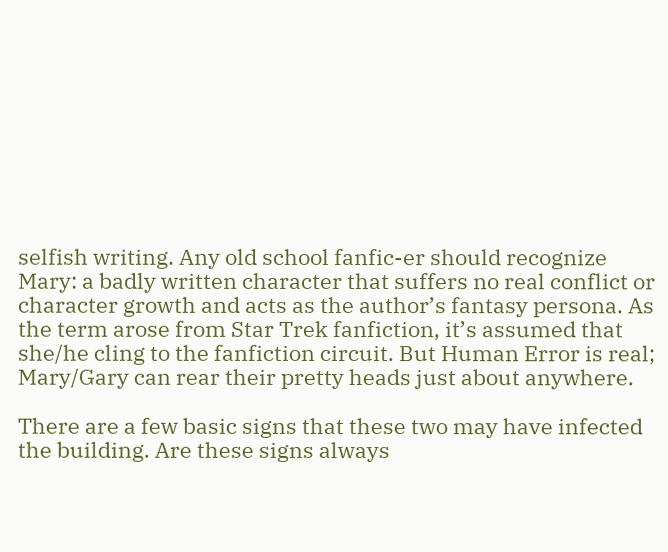selfish writing. Any old school fanfic-er should recognize Mary: a badly written character that suffers no real conflict or character growth and acts as the author’s fantasy persona. As the term arose from Star Trek fanfiction, it’s assumed that she/he cling to the fanfiction circuit. But Human Error is real; Mary/Gary can rear their pretty heads just about anywhere.

There are a few basic signs that these two may have infected the building. Are these signs always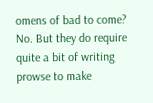omens of bad to come? No. But they do require quite a bit of writing prowse to make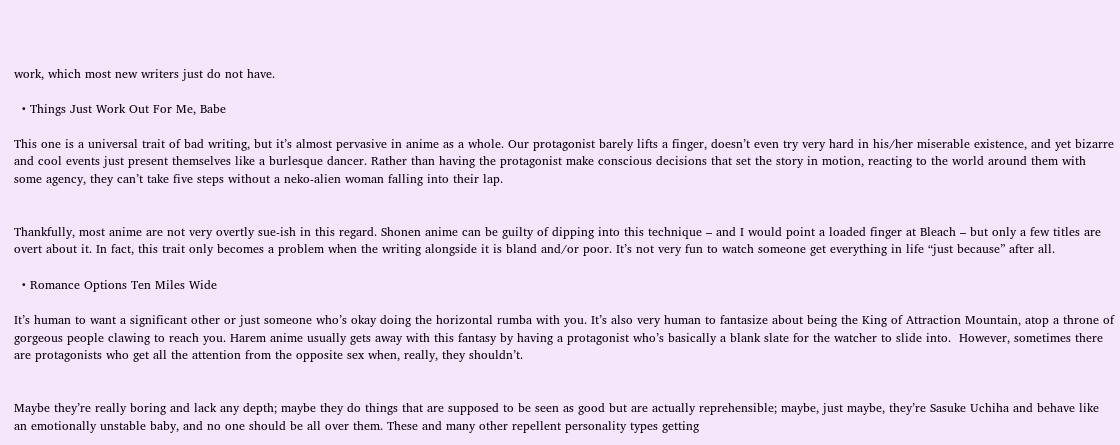work, which most new writers just do not have.

  • Things Just Work Out For Me, Babe

This one is a universal trait of bad writing, but it’s almost pervasive in anime as a whole. Our protagonist barely lifts a finger, doesn’t even try very hard in his/her miserable existence, and yet bizarre and cool events just present themselves like a burlesque dancer. Rather than having the protagonist make conscious decisions that set the story in motion, reacting to the world around them with some agency, they can’t take five steps without a neko-alien woman falling into their lap.


Thankfully, most anime are not very overtly sue-ish in this regard. Shonen anime can be guilty of dipping into this technique – and I would point a loaded finger at Bleach – but only a few titles are overt about it. In fact, this trait only becomes a problem when the writing alongside it is bland and/or poor. It’s not very fun to watch someone get everything in life “just because” after all.

  • Romance Options Ten Miles Wide

It’s human to want a significant other or just someone who’s okay doing the horizontal rumba with you. It’s also very human to fantasize about being the King of Attraction Mountain, atop a throne of gorgeous people clawing to reach you. Harem anime usually gets away with this fantasy by having a protagonist who’s basically a blank slate for the watcher to slide into.  However, sometimes there are protagonists who get all the attention from the opposite sex when, really, they shouldn’t.


Maybe they’re really boring and lack any depth; maybe they do things that are supposed to be seen as good but are actually reprehensible; maybe, just maybe, they’re Sasuke Uchiha and behave like an emotionally unstable baby, and no one should be all over them. These and many other repellent personality types getting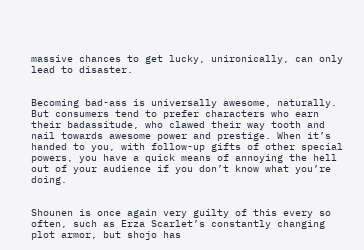massive chances to get lucky, unironically, can only lead to disaster.


Becoming bad-ass is universally awesome, naturally. But consumers tend to prefer characters who earn their badassitude, who clawed their way tooth and nail towards awesome power and prestige. When it’s handed to you, with follow-up gifts of other special powers, you have a quick means of annoying the hell out of your audience if you don’t know what you’re doing.


Shounen is once again very guilty of this every so often, such as Erza Scarlet’s constantly changing plot armor, but shojo has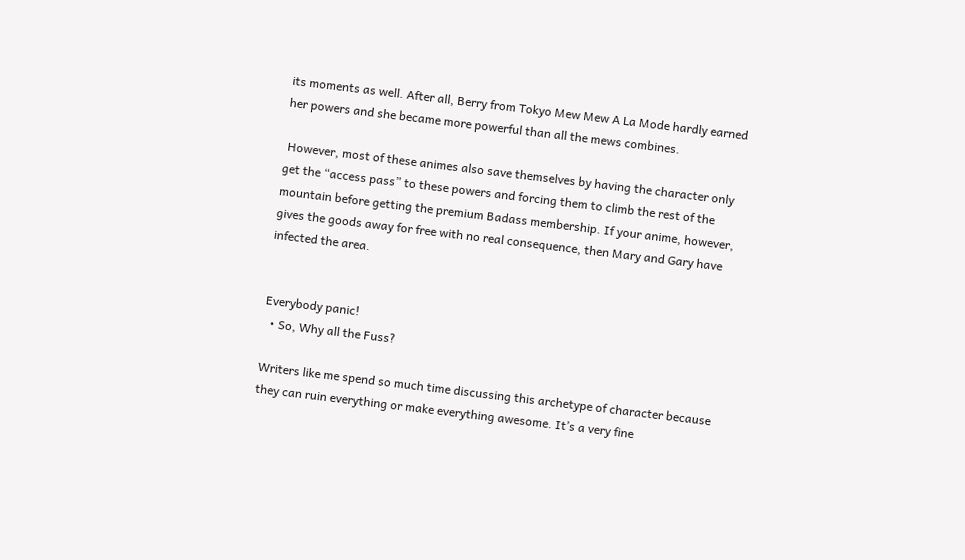its moments as well. After all, Berry from Tokyo Mew Mew A La Mode hardly earned her powers and she became more powerful than all the mews combines.

 However, most of these animes also save themselves by having the character only get the “access pass” to these powers and forcing them to climb the rest of the mountain before getting the premium Badass membership. If your anime, however, gives the goods away for free with no real consequence, then Mary and Gary have infected the area.


Everybody panic!
  • So, Why all the Fuss?

Writers like me spend so much time discussing this archetype of character because they can ruin everything or make everything awesome. It’s a very fine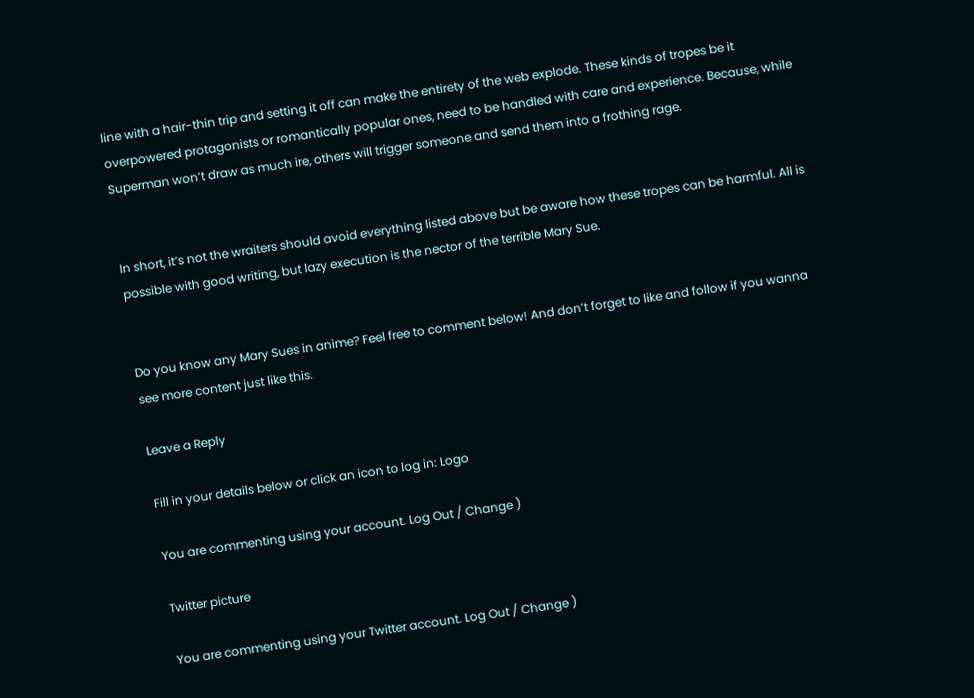line with a hair-thin trip and setting it off can make the entirety of the web explode. These kinds of tropes be it overpowered protagonists or romantically popular ones, need to be handled with care and experience. Because, while Superman won’t draw as much ire, others will trigger someone and send them into a frothing rage.


In short, it’s not the wraiters should avoid everything listed above but be aware how these tropes can be harmful. All is possible with good writing, but lazy execution is the nector of the terrible Mary Sue.


Do you know any Mary Sues in anime? Feel free to comment below! And don’t forget to like and follow if you wanna see more content just like this.

Leave a Reply

Fill in your details below or click an icon to log in: Logo

You are commenting using your account. Log Out / Change )

Twitter picture

You are commenting using your Twitter account. Log Out / Change )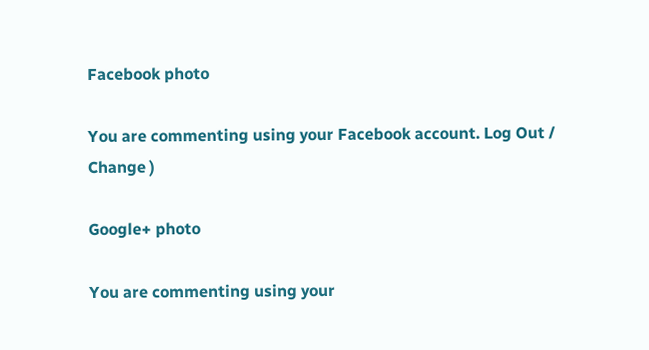Facebook photo

You are commenting using your Facebook account. Log Out / Change )

Google+ photo

You are commenting using your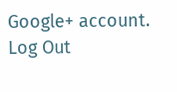Google+ account. Log Out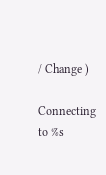/ Change )

Connecting to %s